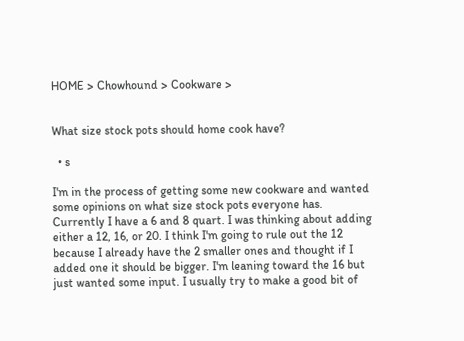HOME > Chowhound > Cookware >


What size stock pots should home cook have?

  • s

I'm in the process of getting some new cookware and wanted some opinions on what size stock pots everyone has. Currently I have a 6 and 8 quart. I was thinking about adding either a 12, 16, or 20. I think I'm going to rule out the 12 because I already have the 2 smaller ones and thought if I added one it should be bigger. I'm leaning toward the 16 but just wanted some input. I usually try to make a good bit of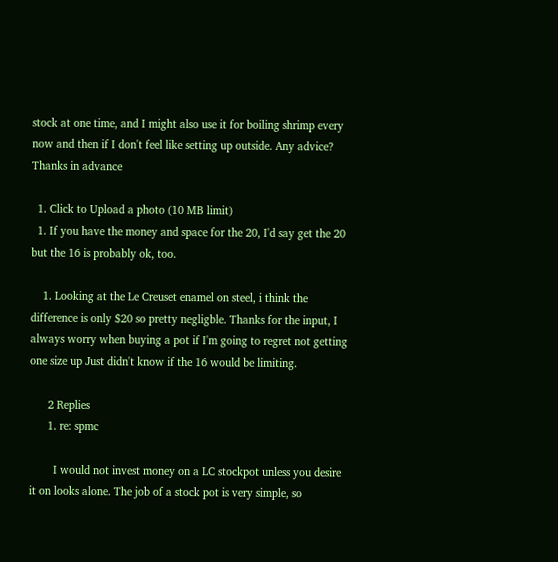stock at one time, and I might also use it for boiling shrimp every now and then if I don't feel like setting up outside. Any advice? Thanks in advance

  1. Click to Upload a photo (10 MB limit)
  1. If you have the money and space for the 20, I'd say get the 20 but the 16 is probably ok, too.

    1. Looking at the Le Creuset enamel on steel, i think the difference is only $20 so pretty negligble. Thanks for the input, I always worry when buying a pot if I'm going to regret not getting one size up Just didn't know if the 16 would be limiting.

      2 Replies
      1. re: spmc

        I would not invest money on a LC stockpot unless you desire it on looks alone. The job of a stock pot is very simple, so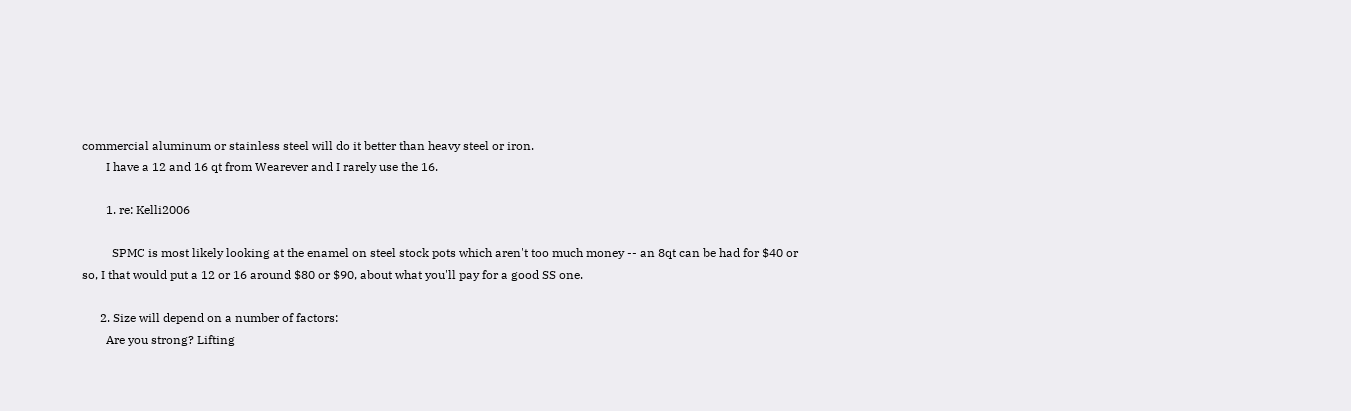commercial aluminum or stainless steel will do it better than heavy steel or iron.
        I have a 12 and 16 qt from Wearever and I rarely use the 16.

        1. re: Kelli2006

          SPMC is most likely looking at the enamel on steel stock pots which aren't too much money -- an 8qt can be had for $40 or so, I that would put a 12 or 16 around $80 or $90, about what you'll pay for a good SS one.

      2. Size will depend on a number of factors:
        Are you strong? Lifting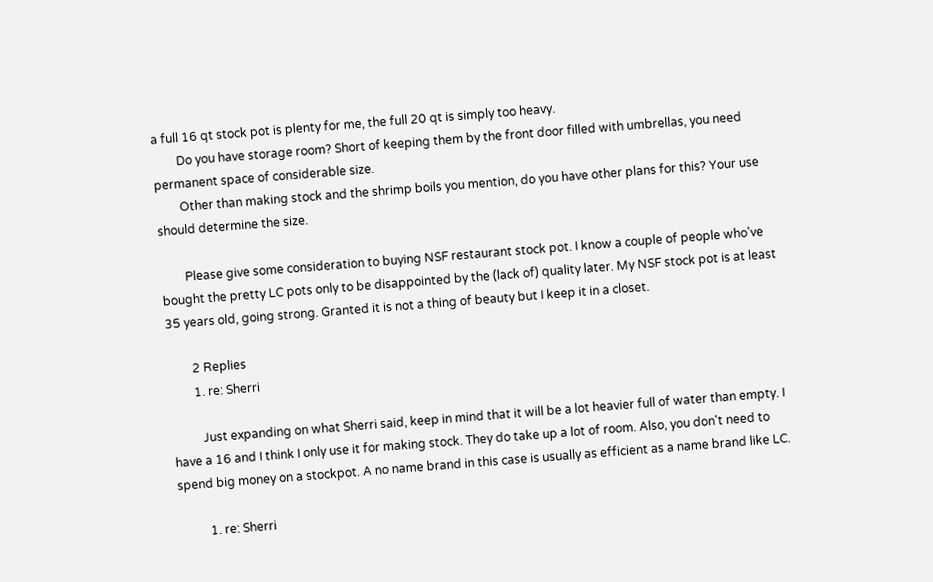a full 16 qt stock pot is plenty for me, the full 20 qt is simply too heavy.
        Do you have storage room? Short of keeping them by the front door filled with umbrellas, you need permanent space of considerable size.
        Other than making stock and the shrimp boils you mention, do you have other plans for this? Your use should determine the size.

        Please give some consideration to buying NSF restaurant stock pot. I know a couple of people who've bought the pretty LC pots only to be disappointed by the (lack of) quality later. My NSF stock pot is at least 35 years old, going strong. Granted it is not a thing of beauty but I keep it in a closet.

        2 Replies
        1. re: Sherri

          Just expanding on what Sherri said, keep in mind that it will be a lot heavier full of water than empty. I have a 16 and I think I only use it for making stock. They do take up a lot of room. Also, you don't need to spend big money on a stockpot. A no name brand in this case is usually as efficient as a name brand like LC.

          1. re: Sherri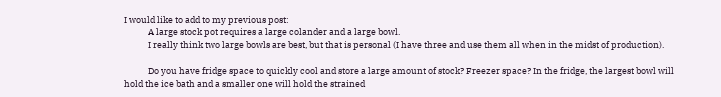I would like to add to my previous post:
            A large stock pot requires a large colander and a large bowl.
            I really think two large bowls are best, but that is personal (I have three and use them all when in the midst of production).

            Do you have fridge space to quickly cool and store a large amount of stock? Freezer space? In the fridge, the largest bowl will hold the ice bath and a smaller one will hold the strained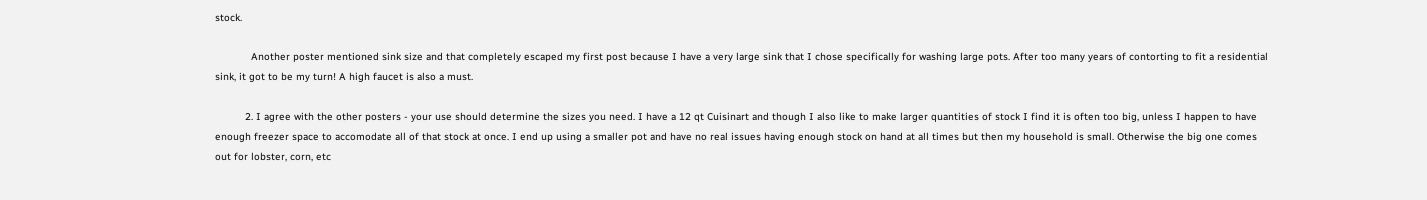stock.

            Another poster mentioned sink size and that completely escaped my first post because I have a very large sink that I chose specifically for washing large pots. After too many years of contorting to fit a residential sink, it got to be my turn! A high faucet is also a must.

          2. I agree with the other posters - your use should determine the sizes you need. I have a 12 qt Cuisinart and though I also like to make larger quantities of stock I find it is often too big, unless I happen to have enough freezer space to accomodate all of that stock at once. I end up using a smaller pot and have no real issues having enough stock on hand at all times but then my household is small. Otherwise the big one comes out for lobster, corn, etc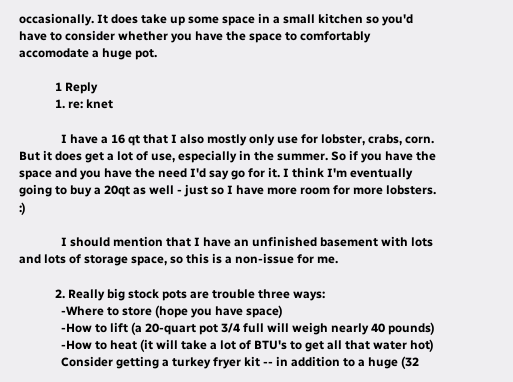occasionally. It does take up some space in a small kitchen so you'd have to consider whether you have the space to comfortably accomodate a huge pot.

            1 Reply
            1. re: knet

              I have a 16 qt that I also mostly only use for lobster, crabs, corn. But it does get a lot of use, especially in the summer. So if you have the space and you have the need I'd say go for it. I think I'm eventually going to buy a 20qt as well - just so I have more room for more lobsters. :)

              I should mention that I have an unfinished basement with lots and lots of storage space, so this is a non-issue for me.

            2. Really big stock pots are trouble three ways:
              -Where to store (hope you have space)
              -How to lift (a 20-quart pot 3/4 full will weigh nearly 40 pounds)
              -How to heat (it will take a lot of BTU's to get all that water hot)
              Consider getting a turkey fryer kit -- in addition to a huge (32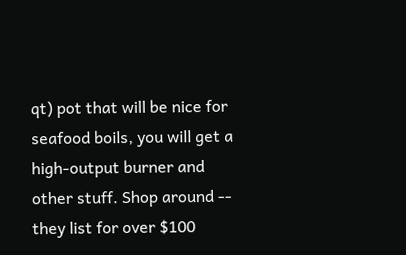qt) pot that will be nice for seafood boils, you will get a high-output burner and other stuff. Shop around -- they list for over $100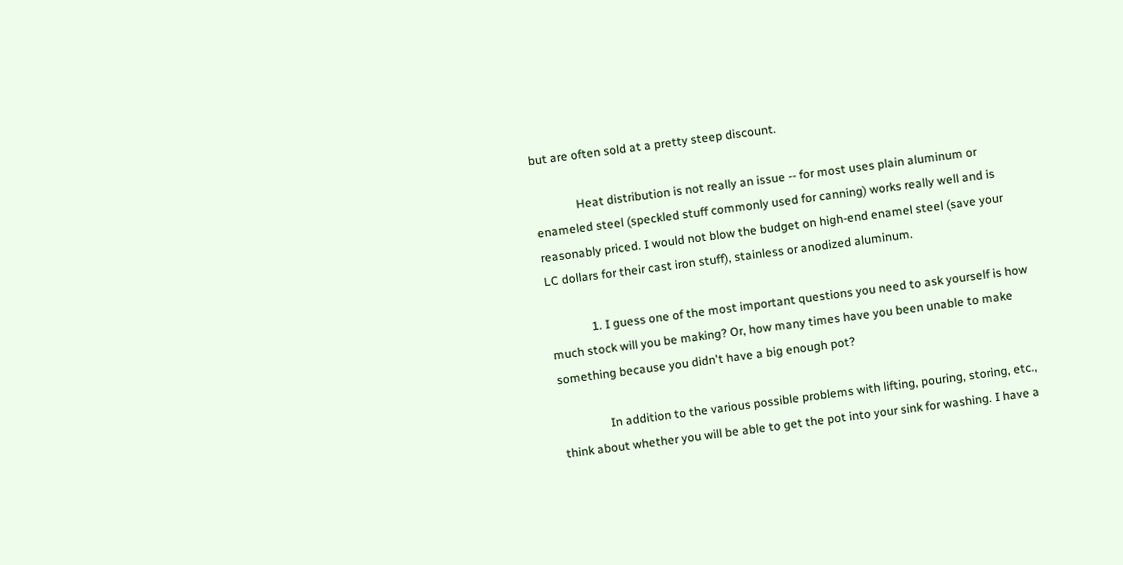but are often sold at a pretty steep discount.

              Heat distribution is not really an issue -- for most uses plain aluminum or enameled steel (speckled stuff commonly used for canning) works really well and is reasonably priced. I would not blow the budget on high-end enamel steel (save your LC dollars for their cast iron stuff), stainless or anodized aluminum.

              1. I guess one of the most important questions you need to ask yourself is how much stock will you be making? Or, how many times have you been unable to make something because you didn't have a big enough pot?

                In addition to the various possible problems with lifting, pouring, storing, etc., think about whether you will be able to get the pot into your sink for washing. I have a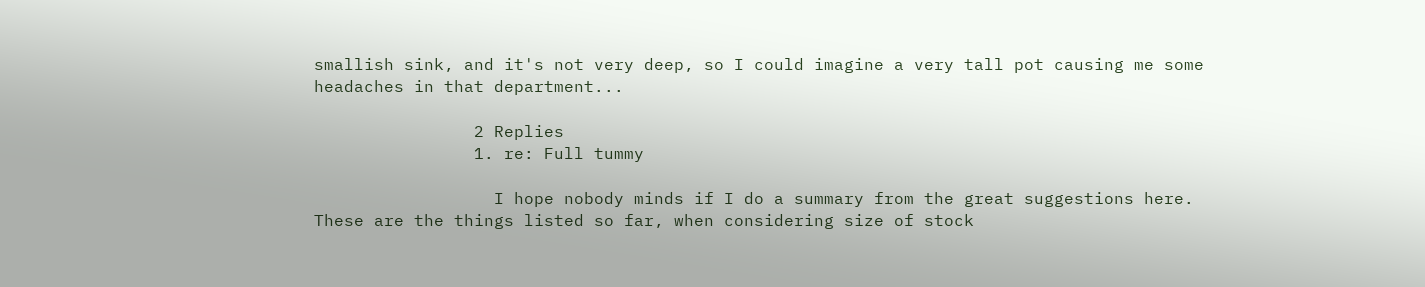smallish sink, and it's not very deep, so I could imagine a very tall pot causing me some headaches in that department...

                2 Replies
                1. re: Full tummy

                  I hope nobody minds if I do a summary from the great suggestions here. These are the things listed so far, when considering size of stock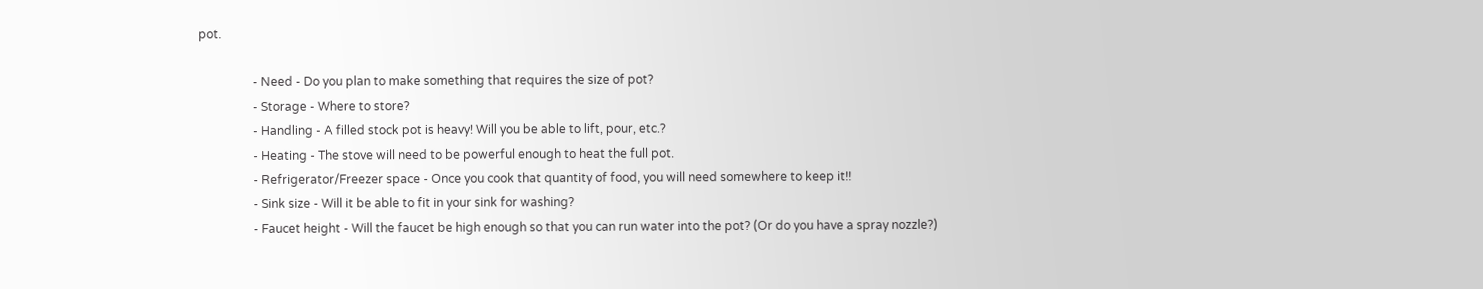pot.

                  - Need - Do you plan to make something that requires the size of pot?
                  - Storage - Where to store?
                  - Handling - A filled stock pot is heavy! Will you be able to lift, pour, etc.?
                  - Heating - The stove will need to be powerful enough to heat the full pot.
                  - Refrigerator/Freezer space - Once you cook that quantity of food, you will need somewhere to keep it!!
                  - Sink size - Will it be able to fit in your sink for washing?
                  - Faucet height - Will the faucet be high enough so that you can run water into the pot? (Or do you have a spray nozzle?)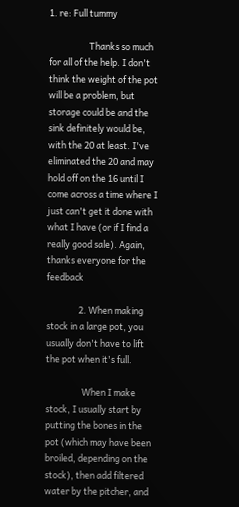1. re: Full tummy

                    Thanks so much for all of the help. I don't think the weight of the pot will be a problem, but storage could be and the sink definitely would be, with the 20 at least. I've eliminated the 20 and may hold off on the 16 until I come across a time where I just can't get it done with what I have (or if I find a really good sale). Again, thanks everyone for the feedback

                2. When making stock in a large pot, you usually don't have to lift the pot when it's full.

                  When I make stock, I usually start by putting the bones in the pot (which may have been broiled, depending on the stock), then add filtered water by the pitcher, and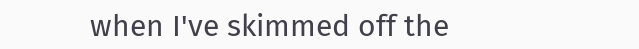when I've skimmed off the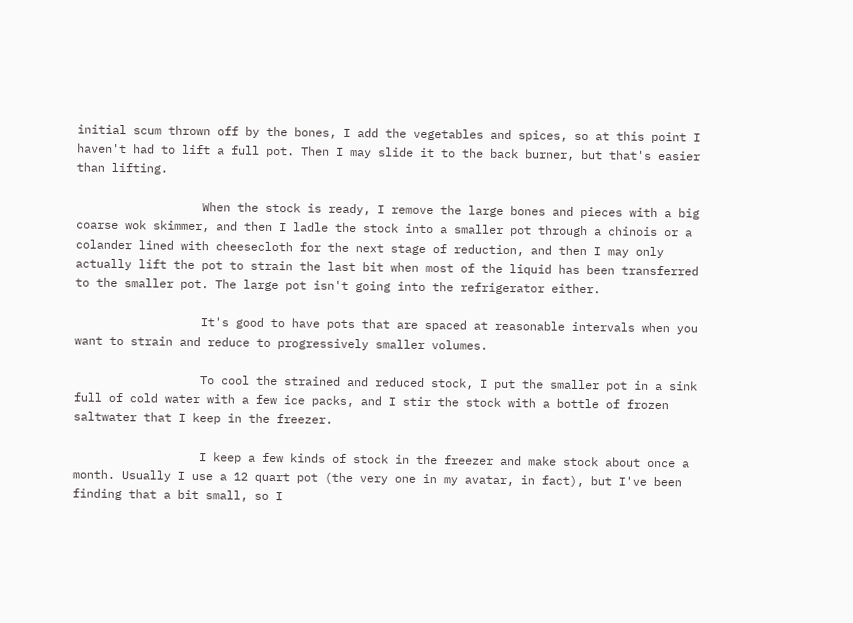initial scum thrown off by the bones, I add the vegetables and spices, so at this point I haven't had to lift a full pot. Then I may slide it to the back burner, but that's easier than lifting.

                  When the stock is ready, I remove the large bones and pieces with a big coarse wok skimmer, and then I ladle the stock into a smaller pot through a chinois or a colander lined with cheesecloth for the next stage of reduction, and then I may only actually lift the pot to strain the last bit when most of the liquid has been transferred to the smaller pot. The large pot isn't going into the refrigerator either.

                  It's good to have pots that are spaced at reasonable intervals when you want to strain and reduce to progressively smaller volumes.

                  To cool the strained and reduced stock, I put the smaller pot in a sink full of cold water with a few ice packs, and I stir the stock with a bottle of frozen saltwater that I keep in the freezer.

                  I keep a few kinds of stock in the freezer and make stock about once a month. Usually I use a 12 quart pot (the very one in my avatar, in fact), but I've been finding that a bit small, so I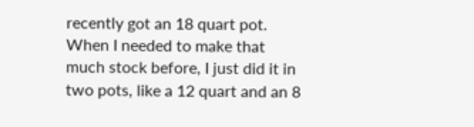recently got an 18 quart pot. When I needed to make that much stock before, I just did it in two pots, like a 12 quart and an 8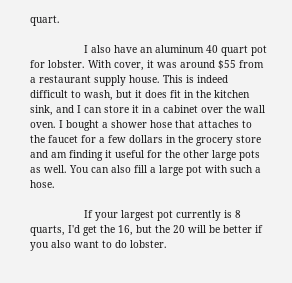quart.

                  I also have an aluminum 40 quart pot for lobster. With cover, it was around $55 from a restaurant supply house. This is indeed difficult to wash, but it does fit in the kitchen sink, and I can store it in a cabinet over the wall oven. I bought a shower hose that attaches to the faucet for a few dollars in the grocery store and am finding it useful for the other large pots as well. You can also fill a large pot with such a hose.

                  If your largest pot currently is 8 quarts, I'd get the 16, but the 20 will be better if you also want to do lobster.